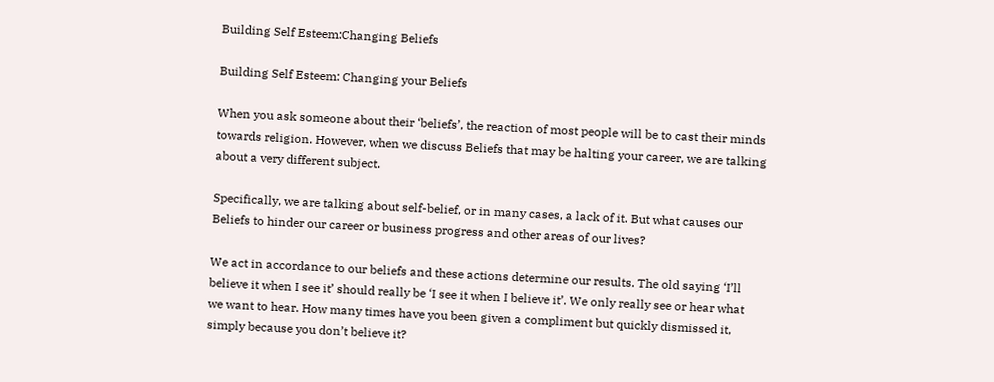Building Self Esteem:Changing Beliefs

Building Self Esteem: Changing your Beliefs

When you ask someone about their ‘beliefs’, the reaction of most people will be to cast their minds towards religion. However, when we discuss Beliefs that may be halting your career, we are talking about a very different subject.

Specifically, we are talking about self-belief, or in many cases, a lack of it. But what causes our Beliefs to hinder our career or business progress and other areas of our lives?

We act in accordance to our beliefs and these actions determine our results. The old saying ‘I’ll believe it when I see it’ should really be ‘I see it when I believe it’. We only really see or hear what we want to hear. How many times have you been given a compliment but quickly dismissed it, simply because you don’t believe it?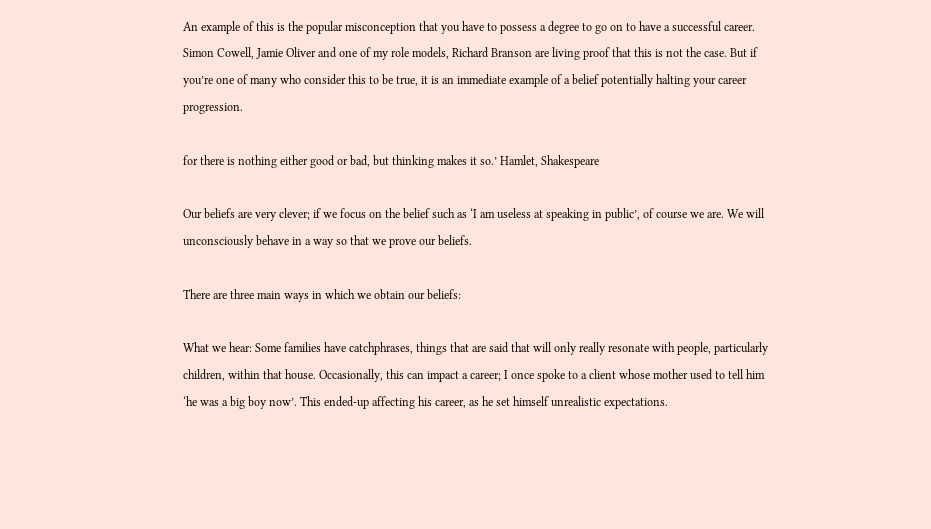An example of this is the popular misconception that you have to possess a degree to go on to have a successful career. Simon Cowell, Jamie Oliver and one of my role models, Richard Branson are living proof that this is not the case. But if you’re one of many who consider this to be true, it is an immediate example of a belief potentially halting your career progression.

for there is nothing either good or bad, but thinking makes it so.’ Hamlet, Shakespeare

Our beliefs are very clever; if we focus on the belief such as ‘I am useless at speaking in public’, of course we are. We will unconsciously behave in a way so that we prove our beliefs.

There are three main ways in which we obtain our beliefs:

What we hear: Some families have catchphrases, things that are said that will only really resonate with people, particularly children, within that house. Occasionally, this can impact a career; I once spoke to a client whose mother used to tell him ‘he was a big boy now’. This ended-up affecting his career, as he set himself unrealistic expectations.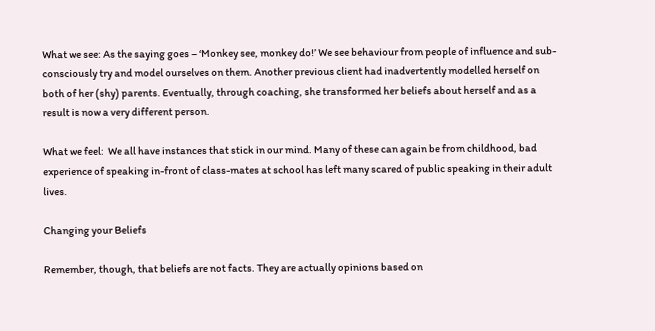What we see: As the saying goes – ‘Monkey see, monkey do!’ We see behaviour from people of influence and sub-consciously try and model ourselves on them. Another previous client had inadvertently modelled herself on both of her (shy) parents. Eventually, through coaching, she transformed her beliefs about herself and as a result is now a very different person.

What we feel:  We all have instances that stick in our mind. Many of these can again be from childhood, bad experience of speaking in-front of class-mates at school has left many scared of public speaking in their adult lives.

Changing your Beliefs

Remember, though, that beliefs are not facts. They are actually opinions based on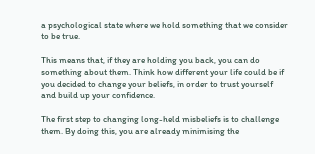a psychological state where we hold something that we consider to be true.

This means that, if they are holding you back, you can do something about them. Think how different your life could be if you decided to change your beliefs, in order to trust yourself and build up your confidence.

The first step to changing long-held misbeliefs is to challenge them. By doing this, you are already minimising the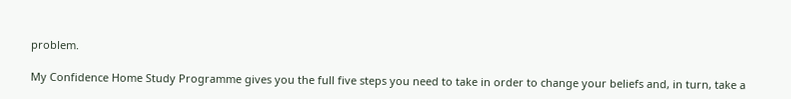problem.

My Confidence Home Study Programme gives you the full five steps you need to take in order to change your beliefs and, in turn, take a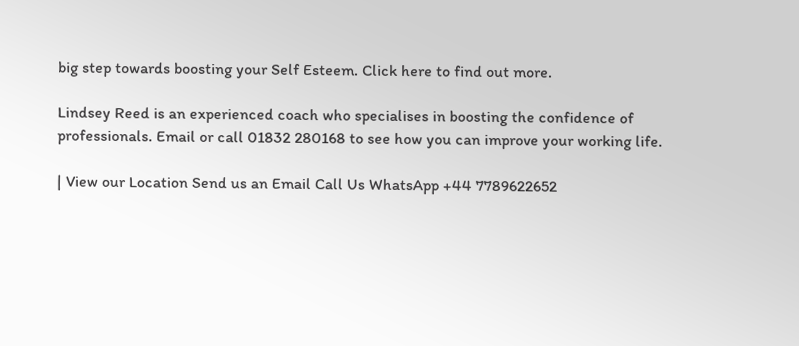big step towards boosting your Self Esteem. Click here to find out more.

Lindsey Reed is an experienced coach who specialises in boosting the confidence of professionals. Email or call 01832 280168 to see how you can improve your working life.

| View our Location Send us an Email Call Us WhatsApp +44 7789622652